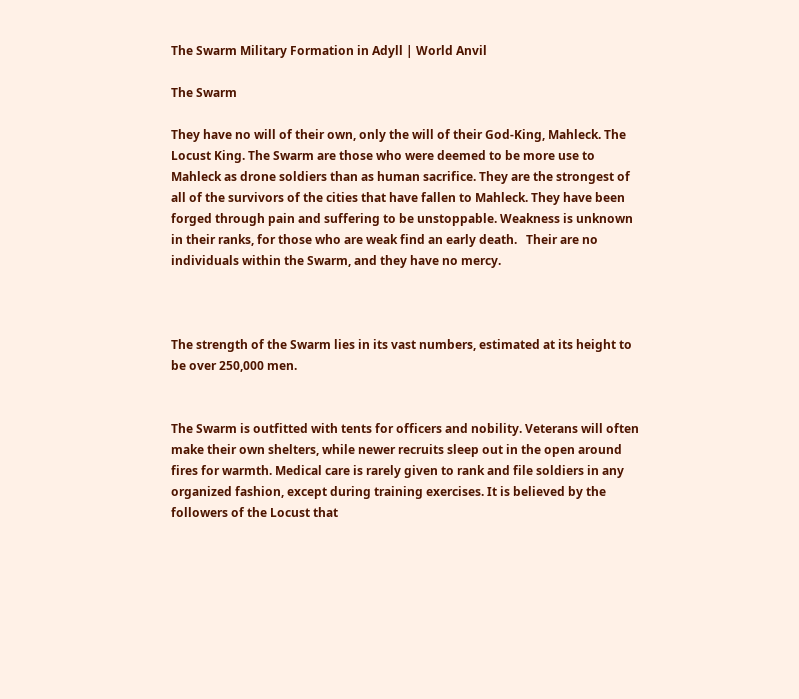The Swarm Military Formation in Adyll | World Anvil

The Swarm

They have no will of their own, only the will of their God-King, Mahleck. The Locust King. The Swarm are those who were deemed to be more use to Mahleck as drone soldiers than as human sacrifice. They are the strongest of all of the survivors of the cities that have fallen to Mahleck. They have been forged through pain and suffering to be unstoppable. Weakness is unknown in their ranks, for those who are weak find an early death.   Their are no individuals within the Swarm, and they have no mercy.



The strength of the Swarm lies in its vast numbers, estimated at its height to be over 250,000 men.


The Swarm is outfitted with tents for officers and nobility. Veterans will often make their own shelters, while newer recruits sleep out in the open around fires for warmth. Medical care is rarely given to rank and file soldiers in any organized fashion, except during training exercises. It is believed by the followers of the Locust that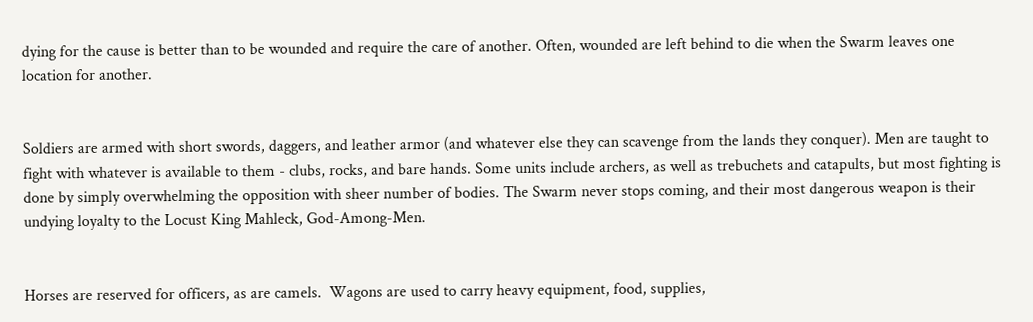dying for the cause is better than to be wounded and require the care of another. Often, wounded are left behind to die when the Swarm leaves one location for another.


Soldiers are armed with short swords, daggers, and leather armor (and whatever else they can scavenge from the lands they conquer). Men are taught to fight with whatever is available to them - clubs, rocks, and bare hands. Some units include archers, as well as trebuchets and catapults, but most fighting is done by simply overwhelming the opposition with sheer number of bodies. The Swarm never stops coming, and their most dangerous weapon is their undying loyalty to the Locust King Mahleck, God-Among-Men.


Horses are reserved for officers, as are camels.  Wagons are used to carry heavy equipment, food, supplies,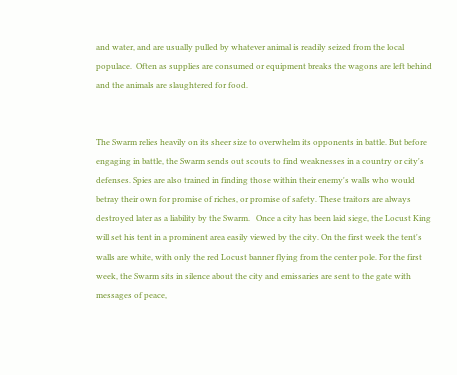and water, and are usually pulled by whatever animal is readily seized from the local populace.  Often as supplies are consumed or equipment breaks the wagons are left behind and the animals are slaughtered for food.


The Swarm relies heavily on its sheer size to overwhelm its opponents in battle. But before engaging in battle, the Swarm sends out scouts to find weaknesses in a country or city's defenses. Spies are also trained in finding those within their enemy's walls who would betray their own for promise of riches, or promise of safety. These traitors are always destroyed later as a liability by the Swarm.   Once a city has been laid siege, the Locust King will set his tent in a prominent area easily viewed by the city. On the first week the tent's walls are white, with only the red Locust banner flying from the center pole. For the first week, the Swarm sits in silence about the city and emissaries are sent to the gate with messages of peace,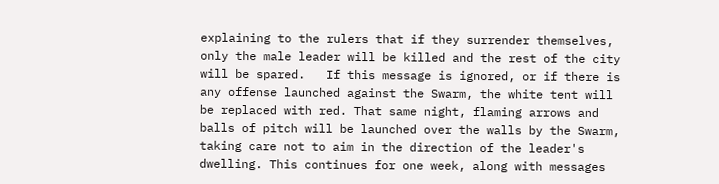explaining to the rulers that if they surrender themselves, only the male leader will be killed and the rest of the city will be spared.   If this message is ignored, or if there is any offense launched against the Swarm, the white tent will be replaced with red. That same night, flaming arrows and balls of pitch will be launched over the walls by the Swarm, taking care not to aim in the direction of the leader's dwelling. This continues for one week, along with messages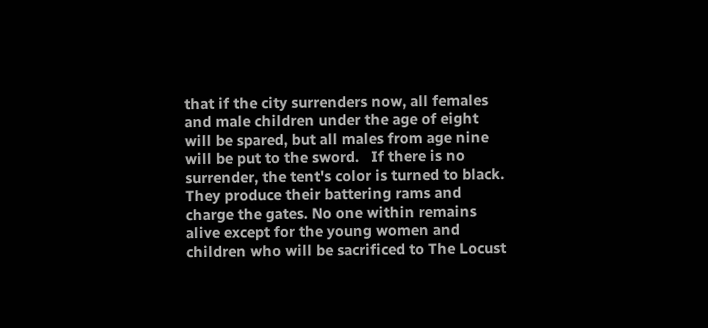that if the city surrenders now, all females and male children under the age of eight will be spared, but all males from age nine will be put to the sword.   If there is no surrender, the tent's color is turned to black. They produce their battering rams and charge the gates. No one within remains alive except for the young women and children who will be sacrificed to The Locust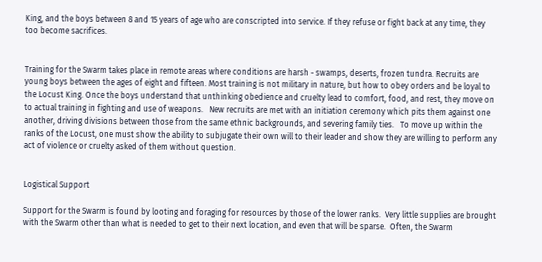King, and the boys between 8 and 15 years of age who are conscripted into service. If they refuse or fight back at any time, they too become sacrifices.


Training for the Swarm takes place in remote areas where conditions are harsh - swamps, deserts, frozen tundra. Recruits are young boys between the ages of eight and fifteen. Most training is not military in nature, but how to obey orders and be loyal to the Locust King. Once the boys understand that unthinking obedience and cruelty lead to comfort, food, and rest, they move on to actual training in fighting and use of weapons.   New recruits are met with an initiation ceremony which pits them against one another, driving divisions between those from the same ethnic backgrounds, and severing family ties.   To move up within the ranks of the Locust, one must show the ability to subjugate their own will to their leader and show they are willing to perform any act of violence or cruelty asked of them without question.


Logistical Support

Support for the Swarm is found by looting and foraging for resources by those of the lower ranks.  Very little supplies are brought with the Swarm other than what is needed to get to their next location, and even that will be sparse.  Often, the Swarm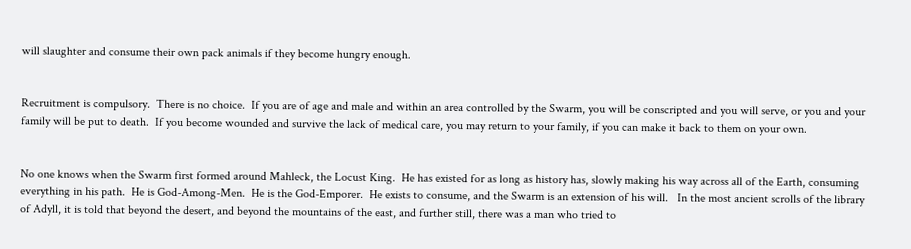will slaughter and consume their own pack animals if they become hungry enough.


Recruitment is compulsory.  There is no choice.  If you are of age and male and within an area controlled by the Swarm, you will be conscripted and you will serve, or you and your family will be put to death.  If you become wounded and survive the lack of medical care, you may return to your family, if you can make it back to them on your own.


No one knows when the Swarm first formed around Mahleck, the Locust King.  He has existed for as long as history has, slowly making his way across all of the Earth, consuming everything in his path.  He is God-Among-Men.  He is the God-Emporer.  He exists to consume, and the Swarm is an extension of his will.   In the most ancient scrolls of the library of Adyll, it is told that beyond the desert, and beyond the mountains of the east, and further still, there was a man who tried to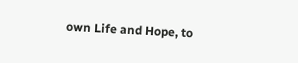own Life and Hope, to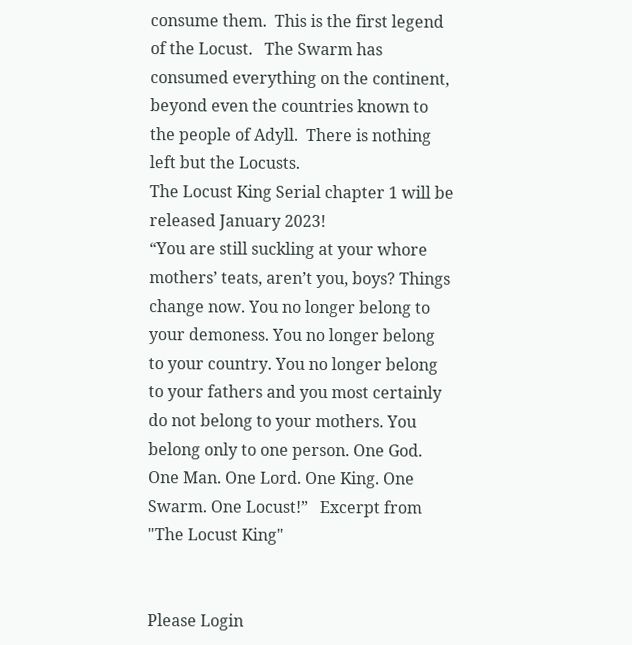consume them.  This is the first legend of the Locust.   The Swarm has consumed everything on the continent, beyond even the countries known to the people of Adyll.  There is nothing left but the Locusts.
The Locust King Serial chapter 1 will be released January 2023!
“You are still suckling at your whore mothers’ teats, aren’t you, boys? Things change now. You no longer belong to your demoness. You no longer belong to your country. You no longer belong to your fathers and you most certainly do not belong to your mothers. You belong only to one person. One God. One Man. One Lord. One King. One Swarm. One Locust!”   Excerpt from "The Locust King"


Please Login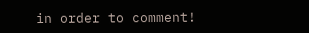in order to comment!